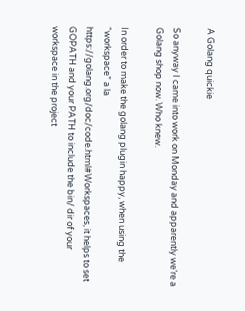A Golang quickie

So anyway I came into work on Monday and apparently we’re a Golang shop now. Who knew.

In order to make the golang plugin happy, when using the “workspace” a la https://golang.org/doc/code.html#Workspaces, it helps to set GOPATH and your PATH to include the bin/ dir of your workspace in the project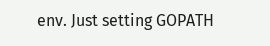env. Just setting GOPATH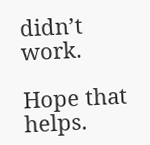didn’t work.

Hope that helps.